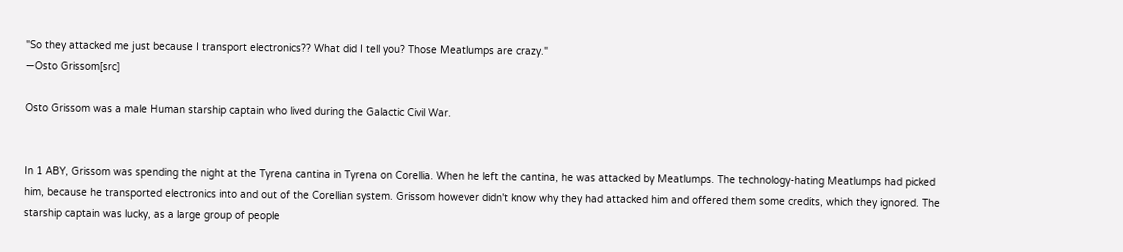"So they attacked me just because I transport electronics?? What did I tell you? Those Meatlumps are crazy."
―Osto Grissom[src]

Osto Grissom was a male Human starship captain who lived during the Galactic Civil War.


In 1 ABY, Grissom was spending the night at the Tyrena cantina in Tyrena on Corellia. When he left the cantina, he was attacked by Meatlumps. The technology-hating Meatlumps had picked him, because he transported electronics into and out of the Corellian system. Grissom however didn't know why they had attacked him and offered them some credits, which they ignored. The starship captain was lucky, as a large group of people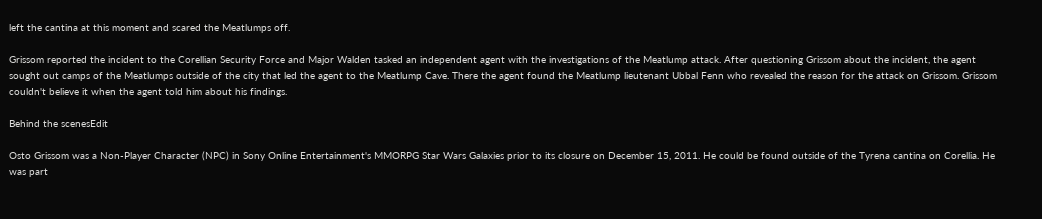left the cantina at this moment and scared the Meatlumps off.

Grissom reported the incident to the Corellian Security Force and Major Walden tasked an independent agent with the investigations of the Meatlump attack. After questioning Grissom about the incident, the agent sought out camps of the Meatlumps outside of the city that led the agent to the Meatlump Cave. There the agent found the Meatlump lieutenant Ubbal Fenn who revealed the reason for the attack on Grissom. Grissom couldn't believe it when the agent told him about his findings.

Behind the scenesEdit

Osto Grissom was a Non-Player Character (NPC) in Sony Online Entertainment's MMORPG Star Wars Galaxies prior to its closure on December 15, 2011. He could be found outside of the Tyrena cantina on Corellia. He was part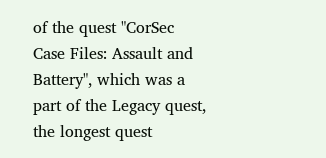of the quest "CorSec Case Files: Assault and Battery", which was a part of the Legacy quest, the longest quest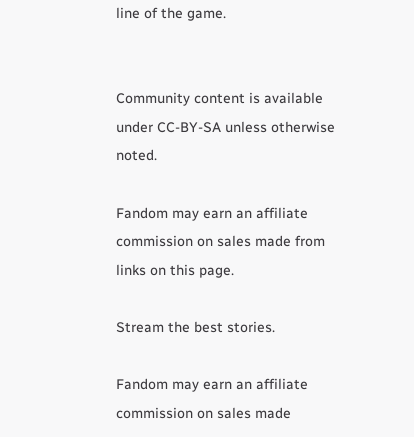line of the game.


Community content is available under CC-BY-SA unless otherwise noted.

Fandom may earn an affiliate commission on sales made from links on this page.

Stream the best stories.

Fandom may earn an affiliate commission on sales made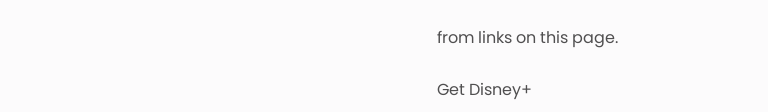from links on this page.

Get Disney+